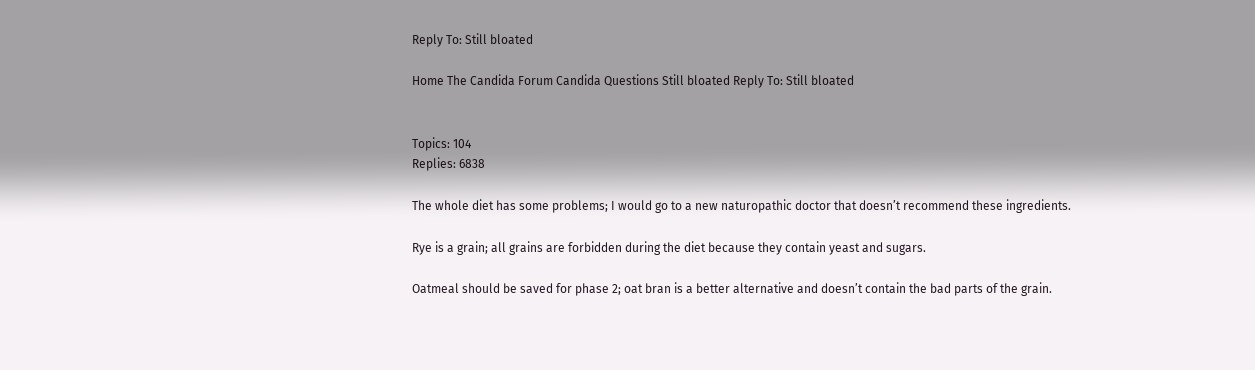Reply To: Still bloated

Home The Candida Forum Candida Questions Still bloated Reply To: Still bloated


Topics: 104
Replies: 6838

The whole diet has some problems; I would go to a new naturopathic doctor that doesn’t recommend these ingredients.

Rye is a grain; all grains are forbidden during the diet because they contain yeast and sugars.

Oatmeal should be saved for phase 2; oat bran is a better alternative and doesn’t contain the bad parts of the grain.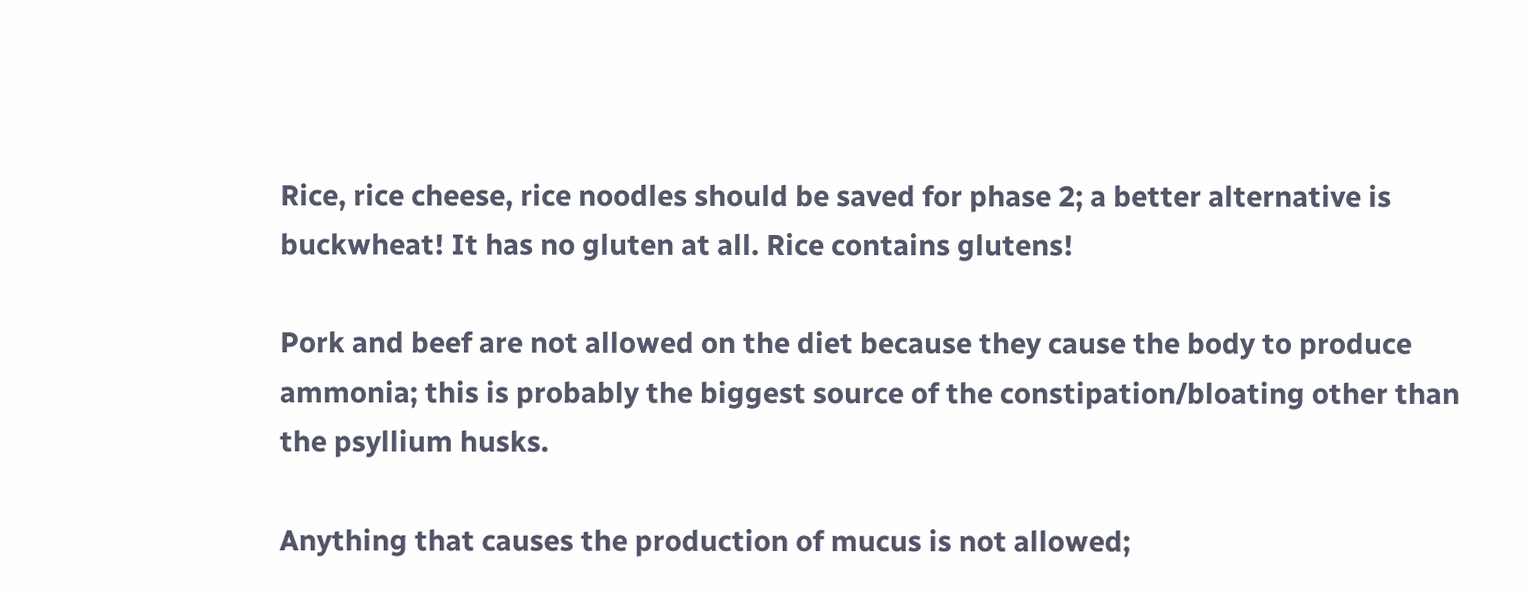Rice, rice cheese, rice noodles should be saved for phase 2; a better alternative is buckwheat! It has no gluten at all. Rice contains glutens!

Pork and beef are not allowed on the diet because they cause the body to produce ammonia; this is probably the biggest source of the constipation/bloating other than the psyllium husks.

Anything that causes the production of mucus is not allowed;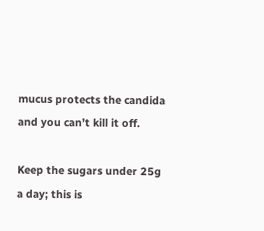mucus protects the candida and you can’t kill it off.

Keep the sugars under 25g a day; this is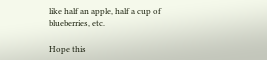like half an apple, half a cup of blueberries, etc.

Hope this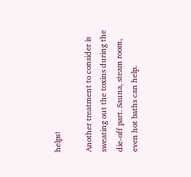helps!

Another treatment to consider is sweating out the toxins during the die-off part. Sauna, steam room, even hot baths can help.